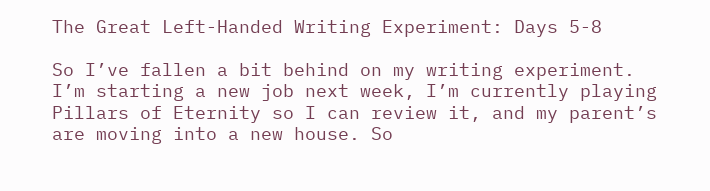The Great Left-Handed Writing Experiment: Days 5-8

So I’ve fallen a bit behind on my writing experiment. I’m starting a new job next week, I’m currently playing Pillars of Eternity so I can review it, and my parent’s are moving into a new house. So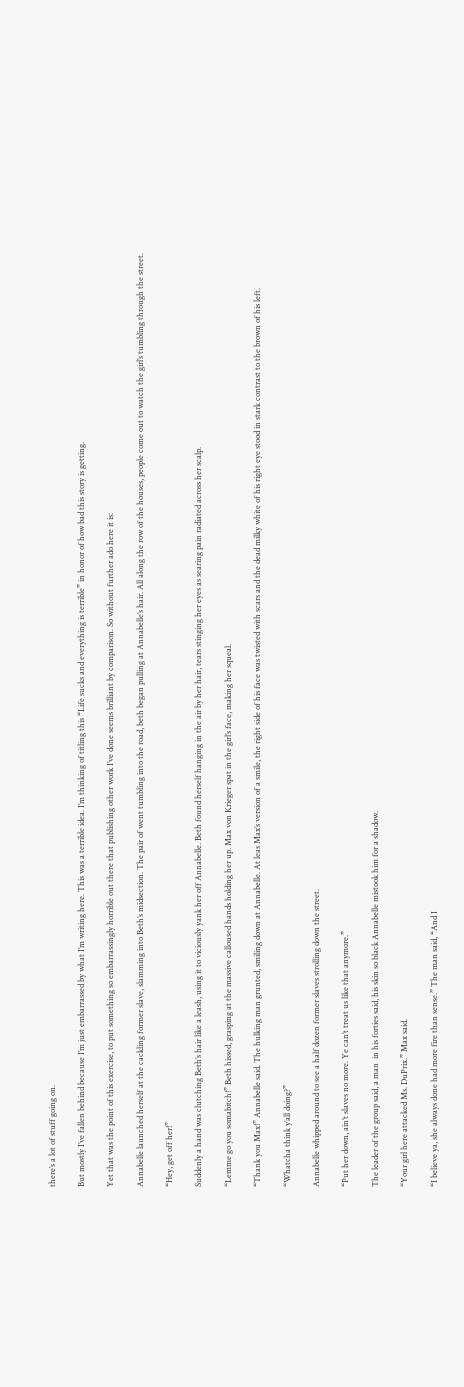there’s a lot of stuff going on.

But mostly I’ve fallen behind because I’m just embarrassed by what I’m writing here. This was a terrible idea. I’m thinking of titling this “Life sucks and everything is terrible” in honor of how bad this story is getting.

Yet that was the point of this exercise, to put something so embarrassingly horrible out there that publishing other work I’ve done seems brilliant by comparison. So without further ado here it is:

Annabelle launched herself at the cackling former slave, slamming into Beth’s midsection. The pair of went tumbling into the road, beth began pulling at Annabelle’s hair. All along the row of the houses, people come out to watch the girl’s tumbling through the street.

“Hey, get off her!”

Suddenly a hand was clutching Beth’s hair like a leash, using it to viciously yank her off Annabelle. Beth found herself hanging in the air by her hair, tears stinging her eyes as searing pain radiated across her scalp.

“Lemme go you somabitch!” Beth hissed, grasping at the massive calloused hands holding her up. Max von Krieger spat in the girl’s face, making her squeal.

“Thank you Max!” Annabelle said. The hulking man grunted, smiling down at Annabelle. At leas Max’s version of a smile, the right side of his face was twisted with scars and the dead milky white of his right eye stood in stark contrast to the brown of his left.

“Whatcha think y’all doing?”

Annabelle whipped around to see a half dozen former slaves strolling down the street.

“Put her down, ain’t slaves no more. Ye can’t treat us like that anymore.”

The leader of the group said, a man  in his forties said, his skin so black Annabelle mistook him for a shadow.

“Your girl here attacked Ms. DuPrix.” Max said.

“I believe ya, she always done had more fire than sense.” The man said, “And I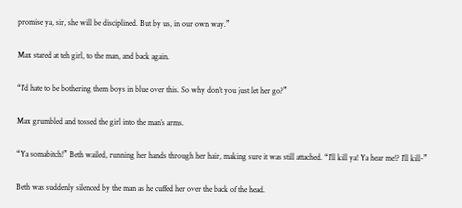promise ya, sir, she will be disciplined. But by us, in our own way.”

Max stared at teh girl, to the man, and back again.

“I’d hate to be bothering them boys in blue over this. So why don’t you just let her go?”

Max grumbled and tossed the girl into the man’s arms.

“Ya somabitch!” Beth wailed, running her hands through her hair, making sure it was still attached. “I’ll kill ya! Ya hear me!? I’ll kill-”

Beth was suddenly silenced by the man as he cuffed her over the back of the head.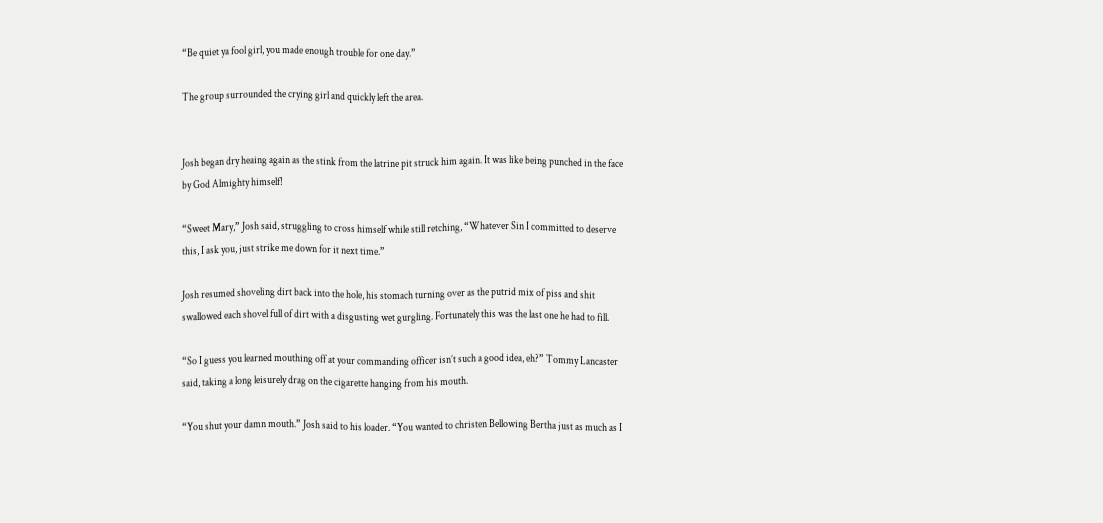“Be quiet ya fool girl, you made enough trouble for one day.”

The group surrounded the crying girl and quickly left the area.


Josh began dry heaing again as the stink from the latrine pit struck him again. It was like being punched in the face by God Almighty himself!

“Sweet Mary,” Josh said, struggling to cross himself while still retching, “Whatever Sin I committed to deserve this, I ask you, just strike me down for it next time.”

Josh resumed shoveling dirt back into the hole, his stomach turning over as the putrid mix of piss and shit swallowed each shovel full of dirt with a disgusting wet gurgling. Fortunately this was the last one he had to fill.

“So I guess you learned mouthing off at your commanding officer isn’t such a good idea, eh?” Tommy Lancaster said, taking a long leisurely drag on the cigarette hanging from his mouth.

“You shut your damn mouth.” Josh said to his loader. “You wanted to christen Bellowing Bertha just as much as I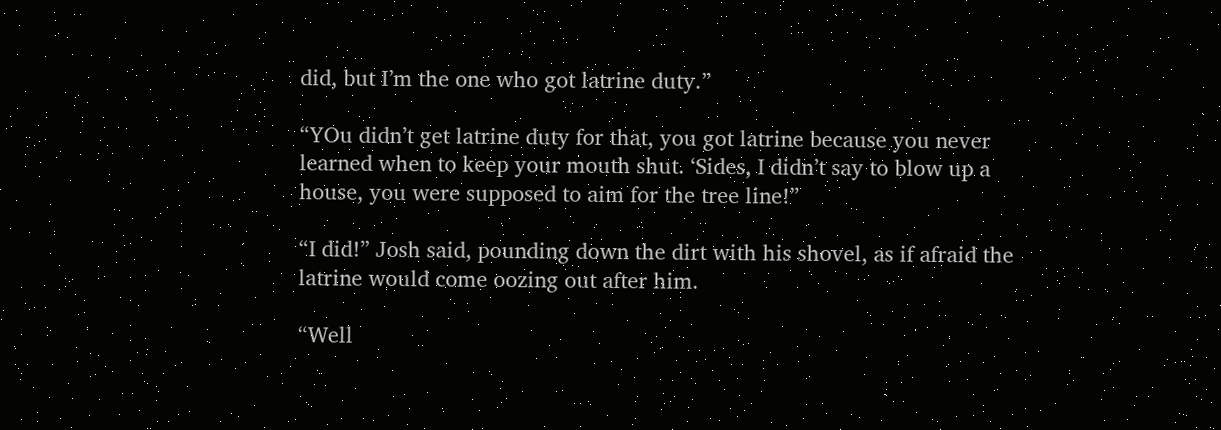did, but I’m the one who got latrine duty.”

“YOu didn’t get latrine duty for that, you got latrine because you never learned when to keep your mouth shut. ‘Sides, I didn’t say to blow up a house, you were supposed to aim for the tree line!”

“I did!” Josh said, pounding down the dirt with his shovel, as if afraid the latrine would come oozing out after him.

“Well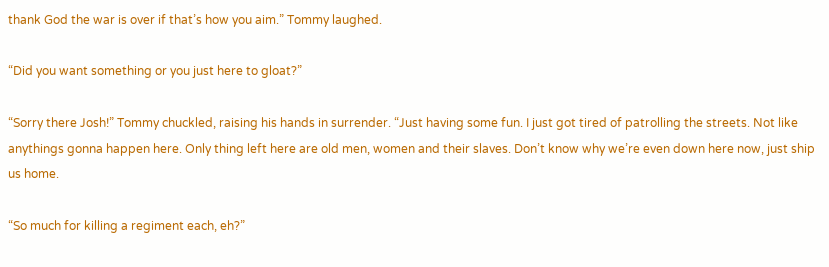thank God the war is over if that’s how you aim.” Tommy laughed.

“Did you want something or you just here to gloat?”

“Sorry there Josh!” Tommy chuckled, raising his hands in surrender. “Just having some fun. I just got tired of patrolling the streets. Not like anythings gonna happen here. Only thing left here are old men, women and their slaves. Don’t know why we’re even down here now, just ship us home.

“So much for killing a regiment each, eh?”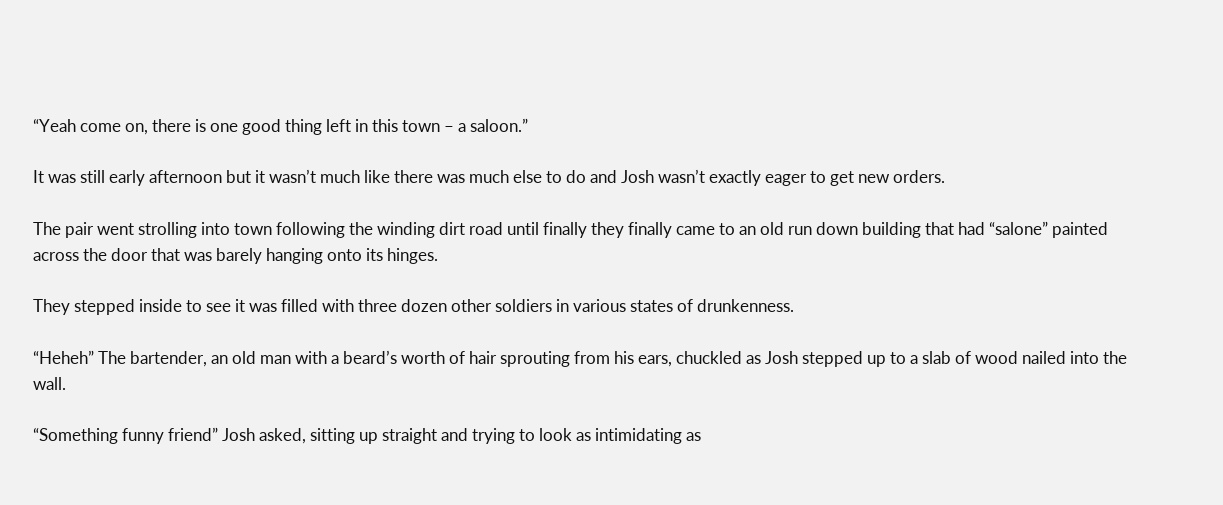“Yeah come on, there is one good thing left in this town – a saloon.”

It was still early afternoon but it wasn’t much like there was much else to do and Josh wasn’t exactly eager to get new orders.

The pair went strolling into town following the winding dirt road until finally they finally came to an old run down building that had “salone” painted across the door that was barely hanging onto its hinges.

They stepped inside to see it was filled with three dozen other soldiers in various states of drunkenness.

“Heheh” The bartender, an old man with a beard’s worth of hair sprouting from his ears, chuckled as Josh stepped up to a slab of wood nailed into the wall.

“Something funny friend” Josh asked, sitting up straight and trying to look as intimidating as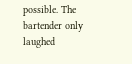possible. The bartender only laughed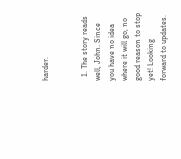harder.


  1. The story reads well, John. Since you have no idea where it will go, no good reason to stop yet! Looking forward to updates.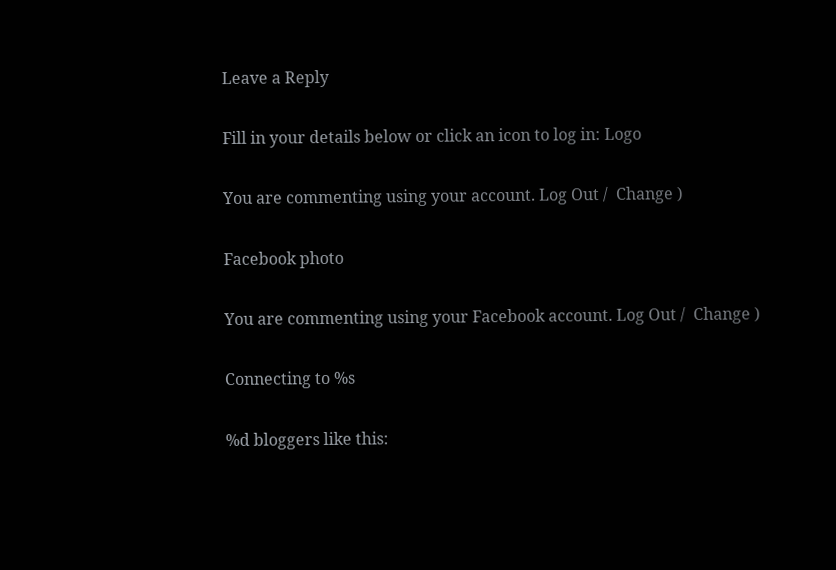Leave a Reply

Fill in your details below or click an icon to log in: Logo

You are commenting using your account. Log Out /  Change )

Facebook photo

You are commenting using your Facebook account. Log Out /  Change )

Connecting to %s

%d bloggers like this: